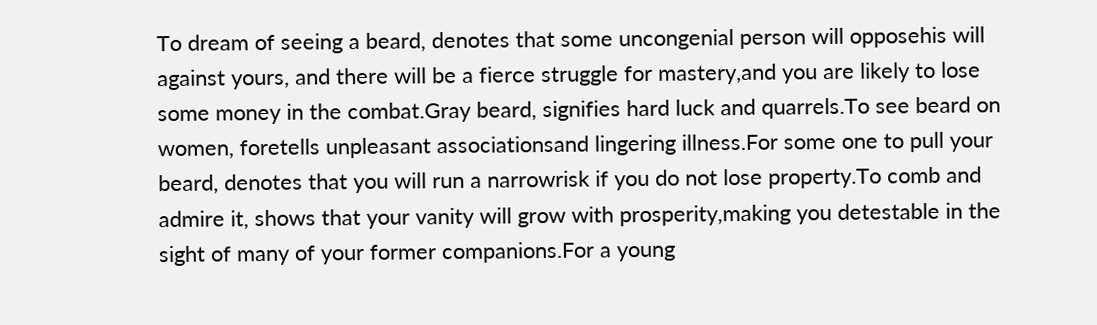To dream of seeing a beard, denotes that some uncongenial person will opposehis will against yours, and there will be a fierce struggle for mastery,and you are likely to lose some money in the combat.Gray beard, signifies hard luck and quarrels.To see beard on women, foretells unpleasant associationsand lingering illness.For some one to pull your beard, denotes that you will run a narrowrisk if you do not lose property.To comb and admire it, shows that your vanity will grow with prosperity,making you detestable in the sight of many of your former companions.For a young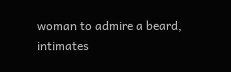woman to admire a beard, intimates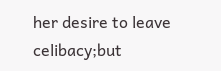her desire to leave celibacy;but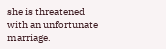she is threatened with an unfortunate marriage.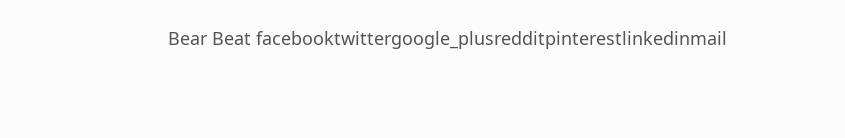Bear Beat facebooktwittergoogle_plusredditpinterestlinkedinmail